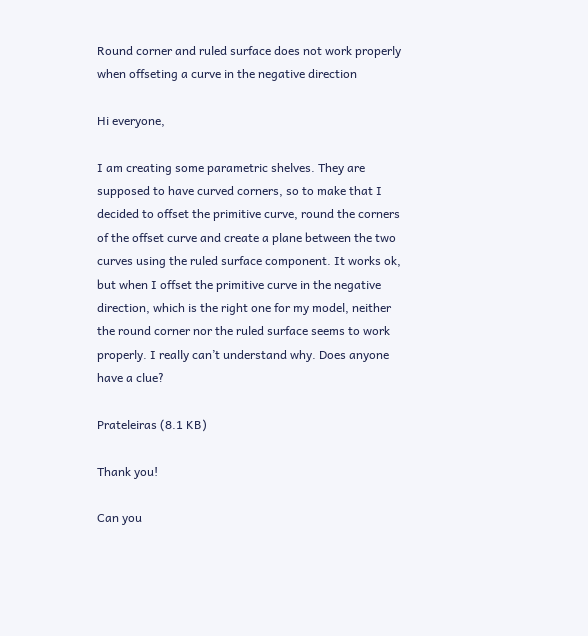Round corner and ruled surface does not work properly when offseting a curve in the negative direction

Hi everyone,

I am creating some parametric shelves. They are supposed to have curved corners, so to make that I decided to offset the primitive curve, round the corners of the offset curve and create a plane between the two curves using the ruled surface component. It works ok, but when I offset the primitive curve in the negative direction, which is the right one for my model, neither the round corner nor the ruled surface seems to work properly. I really can’t understand why. Does anyone have a clue?

Prateleiras (8.1 KB)

Thank you!

Can you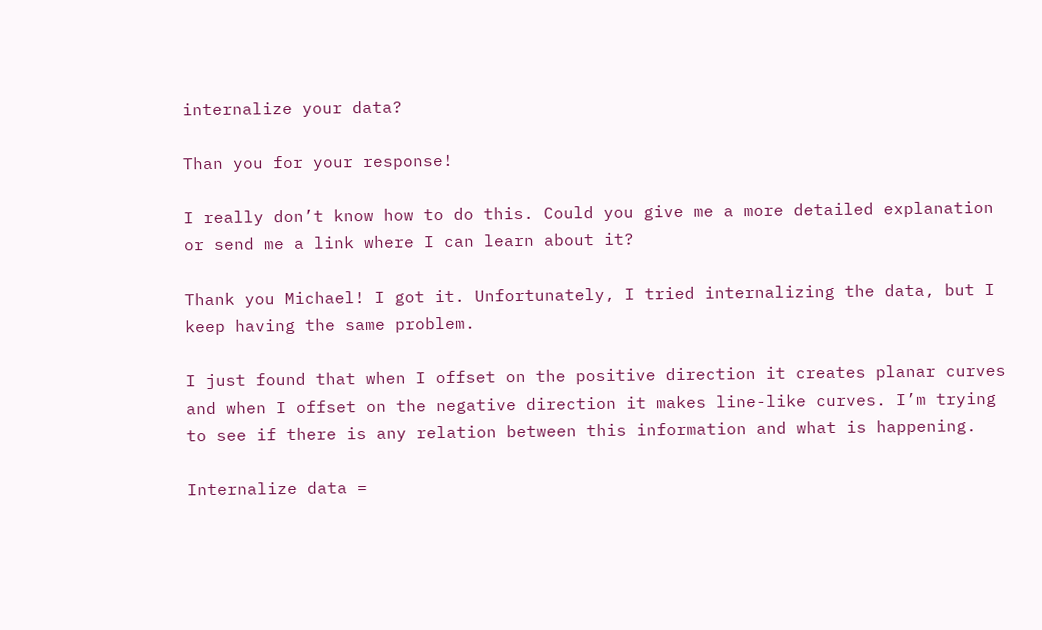internalize your data?

Than you for your response!

I really don’t know how to do this. Could you give me a more detailed explanation or send me a link where I can learn about it?

Thank you Michael! I got it. Unfortunately, I tried internalizing the data, but I keep having the same problem.

I just found that when I offset on the positive direction it creates planar curves and when I offset on the negative direction it makes line-like curves. I’m trying to see if there is any relation between this information and what is happening.

Internalize data =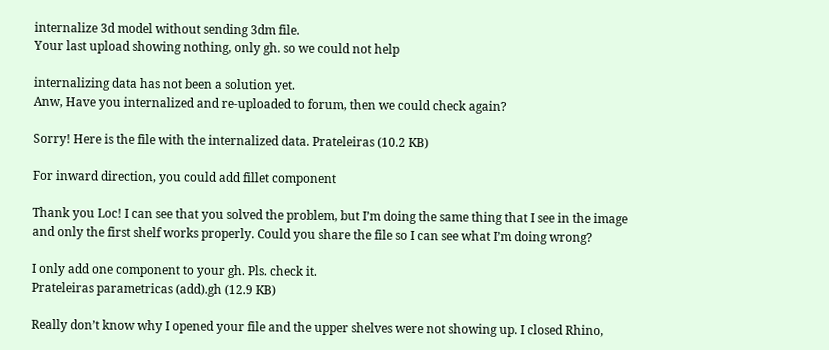internalize 3d model without sending 3dm file.
Your last upload showing nothing, only gh. so we could not help

internalizing data has not been a solution yet.
Anw, Have you internalized and re-uploaded to forum, then we could check again?

Sorry! Here is the file with the internalized data. Prateleiras (10.2 KB)

For inward direction, you could add fillet component

Thank you Loc! I can see that you solved the problem, but I’m doing the same thing that I see in the image and only the first shelf works properly. Could you share the file so I can see what I’m doing wrong?

I only add one component to your gh. Pls. check it.
Prateleiras parametricas (add).gh (12.9 KB)

Really don’t know why I opened your file and the upper shelves were not showing up. I closed Rhino,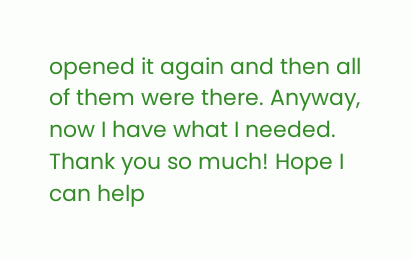opened it again and then all of them were there. Anyway, now I have what I needed. Thank you so much! Hope I can help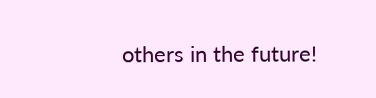others in the future!